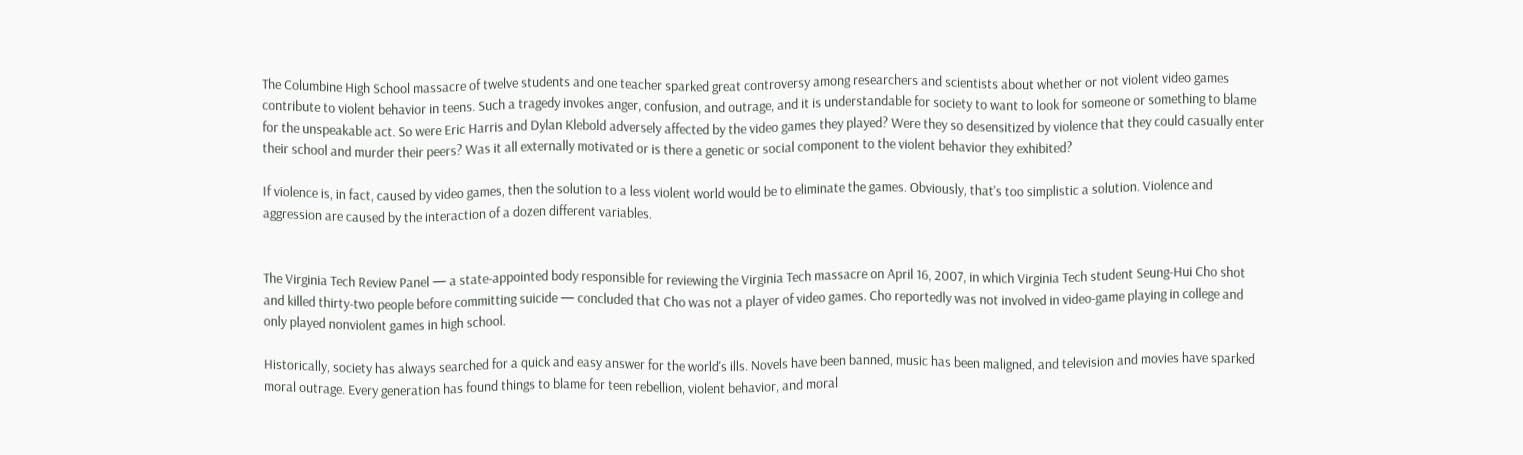The Columbine High School massacre of twelve students and one teacher sparked great controversy among researchers and scientists about whether or not violent video games contribute to violent behavior in teens. Such a tragedy invokes anger, confusion, and outrage, and it is understandable for society to want to look for someone or something to blame for the unspeakable act. So were Eric Harris and Dylan Klebold adversely affected by the video games they played? Were they so desensitized by violence that they could casually enter their school and murder their peers? Was it all externally motivated or is there a genetic or social component to the violent behavior they exhibited?

If violence is, in fact, caused by video games, then the solution to a less violent world would be to eliminate the games. Obviously, that's too simplistic a solution. Violence and aggression are caused by the interaction of a dozen different variables.


The Virginia Tech Review Panel — a state-appointed body responsible for reviewing the Virginia Tech massacre on April 16, 2007, in which Virginia Tech student Seung-Hui Cho shot and killed thirty-two people before committing suicide — concluded that Cho was not a player of video games. Cho reportedly was not involved in video-game playing in college and only played nonviolent games in high school.

Historically, society has always searched for a quick and easy answer for the world's ills. Novels have been banned, music has been maligned, and television and movies have sparked moral outrage. Every generation has found things to blame for teen rebellion, violent behavior, and moral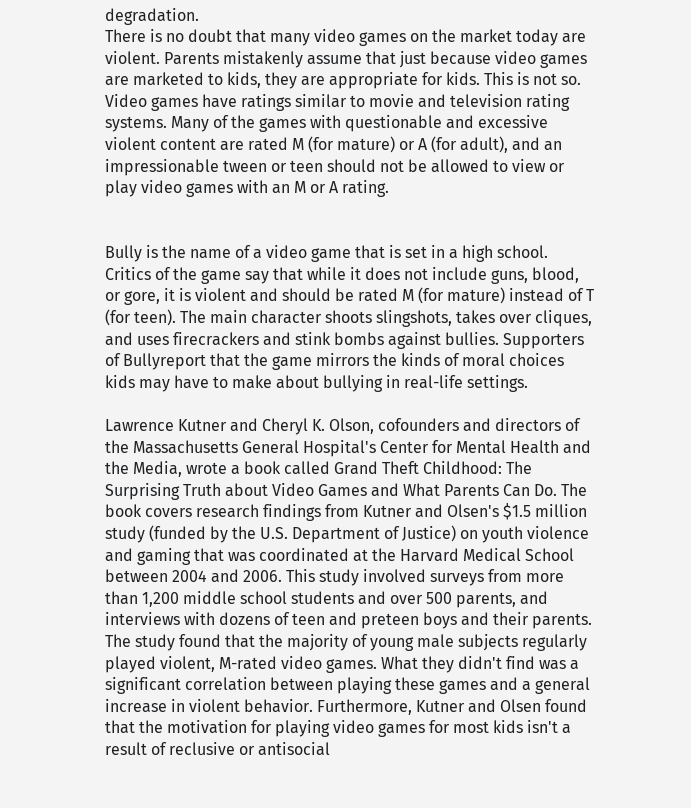degradation.
There is no doubt that many video games on the market today are violent. Parents mistakenly assume that just because video games are marketed to kids, they are appropriate for kids. This is not so. Video games have ratings similar to movie and television rating systems. Many of the games with questionable and excessive violent content are rated M (for mature) or A (for adult), and an impressionable tween or teen should not be allowed to view or play video games with an M or A rating.


Bully is the name of a video game that is set in a high school. Critics of the game say that while it does not include guns, blood, or gore, it is violent and should be rated M (for mature) instead of T (for teen). The main character shoots slingshots, takes over cliques, and uses firecrackers and stink bombs against bullies. Supporters of Bullyreport that the game mirrors the kinds of moral choices kids may have to make about bullying in real-life settings.

Lawrence Kutner and Cheryl K. Olson, cofounders and directors of the Massachusetts General Hospital's Center for Mental Health and the Media, wrote a book called Grand Theft Childhood: The Surprising Truth about Video Games and What Parents Can Do. The book covers research findings from Kutner and Olsen's $1.5 million study (funded by the U.S. Department of Justice) on youth violence and gaming that was coordinated at the Harvard Medical School between 2004 and 2006. This study involved surveys from more than 1,200 middle school students and over 500 parents, and interviews with dozens of teen and preteen boys and their parents.
The study found that the majority of young male subjects regularly played violent, M-rated video games. What they didn't find was a significant correlation between playing these games and a general increase in violent behavior. Furthermore, Kutner and Olsen found that the motivation for playing video games for most kids isn't a result of reclusive or antisocial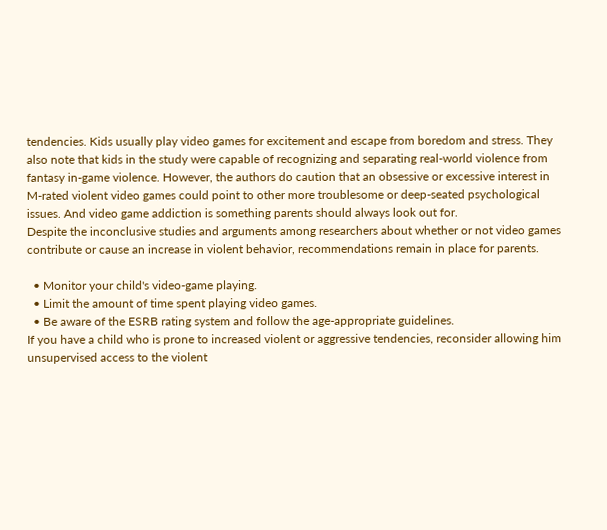tendencies. Kids usually play video games for excitement and escape from boredom and stress. They also note that kids in the study were capable of recognizing and separating real-world violence from fantasy in-game violence. However, the authors do caution that an obsessive or excessive interest in M-rated violent video games could point to other more troublesome or deep-seated psychological issues. And video game addiction is something parents should always look out for.
Despite the inconclusive studies and arguments among researchers about whether or not video games contribute or cause an increase in violent behavior, recommendations remain in place for parents.

  • Monitor your child's video-game playing.
  • Limit the amount of time spent playing video games.
  • Be aware of the ESRB rating system and follow the age-appropriate guidelines.
If you have a child who is prone to increased violent or aggressive tendencies, reconsider allowing him unsupervised access to the violent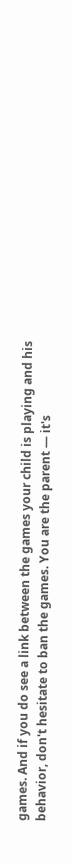games. And if you do see a link between the games your child is playing and his behavior, don't hesitate to ban the games. You are the parent — it's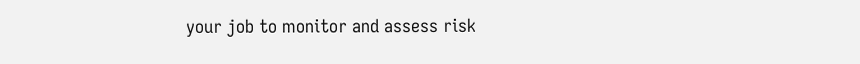your job to monitor and assess risk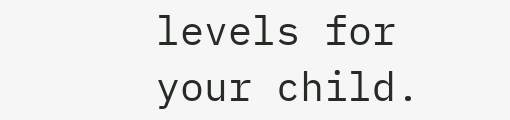levels for your child.